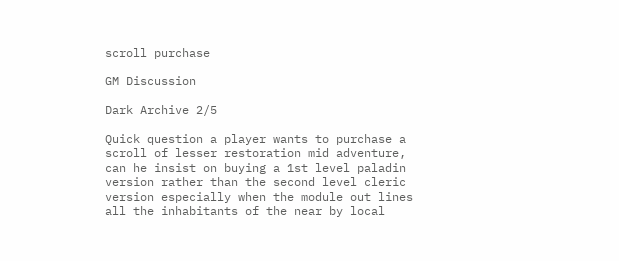scroll purchase

GM Discussion

Dark Archive 2/5

Quick question a player wants to purchase a scroll of lesser restoration mid adventure, can he insist on buying a 1st level paladin version rather than the second level cleric version especially when the module out lines all the inhabitants of the near by local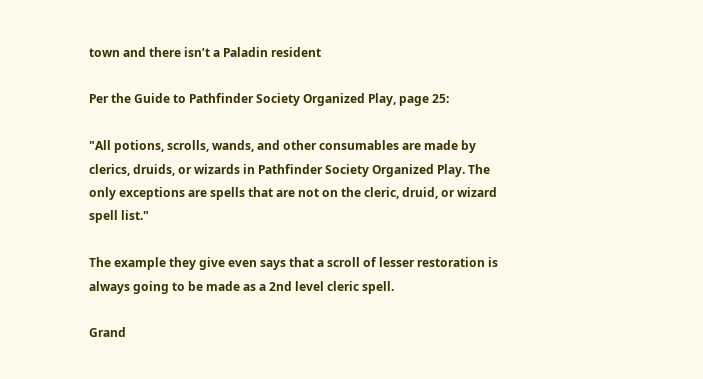town and there isn’t a Paladin resident

Per the Guide to Pathfinder Society Organized Play, page 25:

"All potions, scrolls, wands, and other consumables are made by clerics, druids, or wizards in Pathfinder Society Organized Play. The only exceptions are spells that are not on the cleric, druid, or wizard spell list."

The example they give even says that a scroll of lesser restoration is always going to be made as a 2nd level cleric spell.

Grand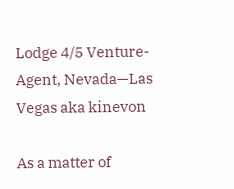Lodge 4/5 Venture-Agent, Nevada—Las Vegas aka kinevon

As a matter of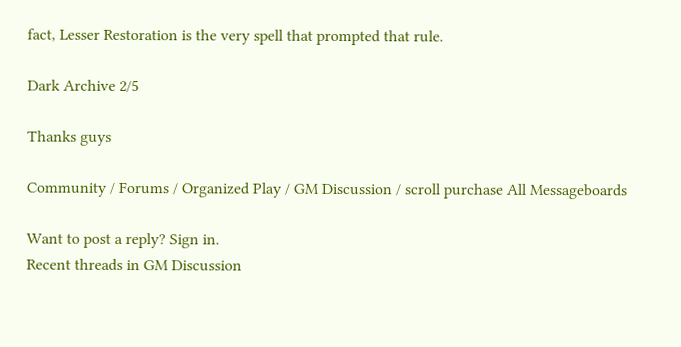fact, Lesser Restoration is the very spell that prompted that rule.

Dark Archive 2/5

Thanks guys

Community / Forums / Organized Play / GM Discussion / scroll purchase All Messageboards

Want to post a reply? Sign in.
Recent threads in GM Discussion